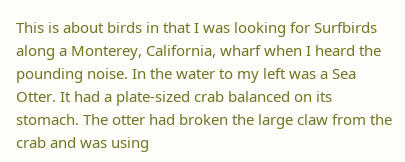This is about birds in that I was looking for Surfbirds along a Monterey, California, wharf when I heard the pounding noise. In the water to my left was a Sea Otter. It had a plate-sized crab balanced on its stomach. The otter had broken the large claw from the crab and was using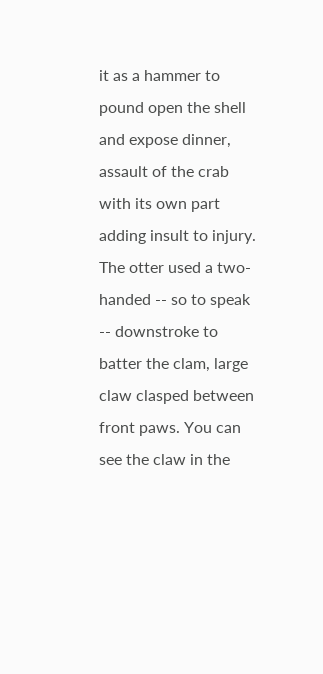it as a hammer to pound open the shell and expose dinner, assault of the crab with its own part adding insult to injury. The otter used a two-handed -- so to speak -- downstroke to batter the clam, large claw clasped between front paws. You can see the claw in the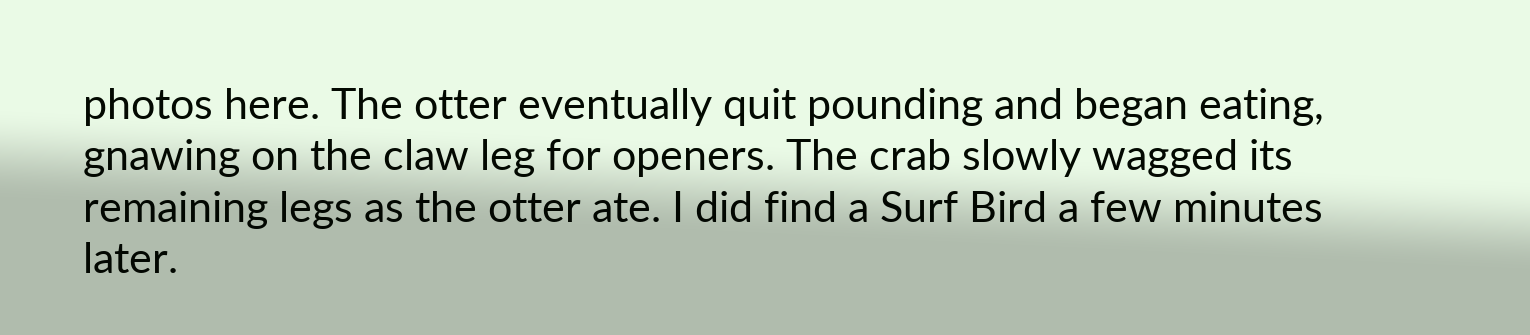photos here. The otter eventually quit pounding and began eating, gnawing on the claw leg for openers. The crab slowly wagged its remaining legs as the otter ate. I did find a Surf Bird a few minutes later.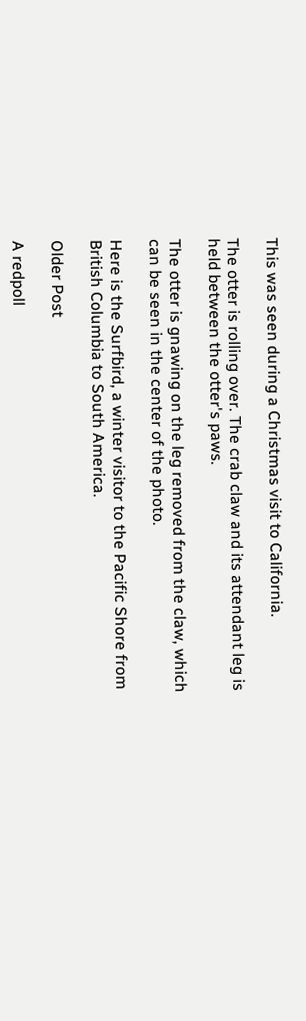This was seen during a Christmas visit to California.

The otter is rolling over. The crab claw and its attendant leg is held between the otter's paws.

The otter is gnawing on the leg removed from the claw, which can be seen in the center of the photo.

Here is the Surfbird, a winter visitor to the Pacific Shore from British Columbia to South America.

Older Post

A redpoll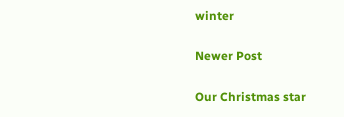winter

Newer Post

Our Christmas star